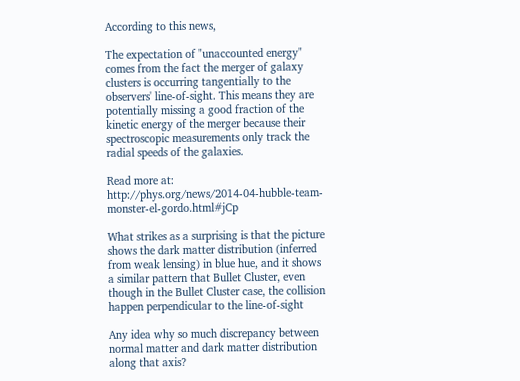According to this news,

The expectation of "unaccounted energy" comes from the fact the merger of galaxy clusters is occurring tangentially to the observers' line-of-sight. This means they are potentially missing a good fraction of the kinetic energy of the merger because their spectroscopic measurements only track the radial speeds of the galaxies.

Read more at: http://phys.org/news/2014-04-hubble-team-monster-el-gordo.html#jCp

What strikes as a surprising is that the picture shows the dark matter distribution (inferred from weak lensing) in blue hue, and it shows a similar pattern that Bullet Cluster, even though in the Bullet Cluster case, the collision happen perpendicular to the line-of-sight

Any idea why so much discrepancy between normal matter and dark matter distribution along that axis?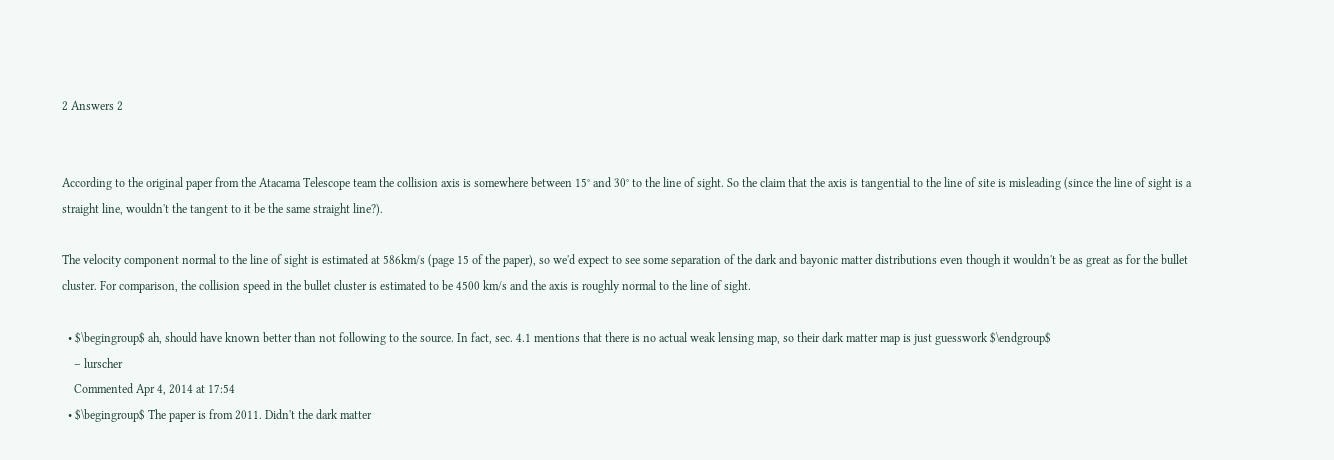2 Answers 2


According to the original paper from the Atacama Telescope team the collision axis is somewhere between 15° and 30° to the line of sight. So the claim that the axis is tangential to the line of site is misleading (since the line of sight is a straight line, wouldn't the tangent to it be the same straight line?).

The velocity component normal to the line of sight is estimated at 586km/s (page 15 of the paper), so we'd expect to see some separation of the dark and bayonic matter distributions even though it wouldn't be as great as for the bullet cluster. For comparison, the collision speed in the bullet cluster is estimated to be 4500 km/s and the axis is roughly normal to the line of sight.

  • $\begingroup$ ah, should have known better than not following to the source. In fact, sec. 4.1 mentions that there is no actual weak lensing map, so their dark matter map is just guesswork $\endgroup$
    – lurscher
    Commented Apr 4, 2014 at 17:54
  • $\begingroup$ The paper is from 2011. Didn't the dark matter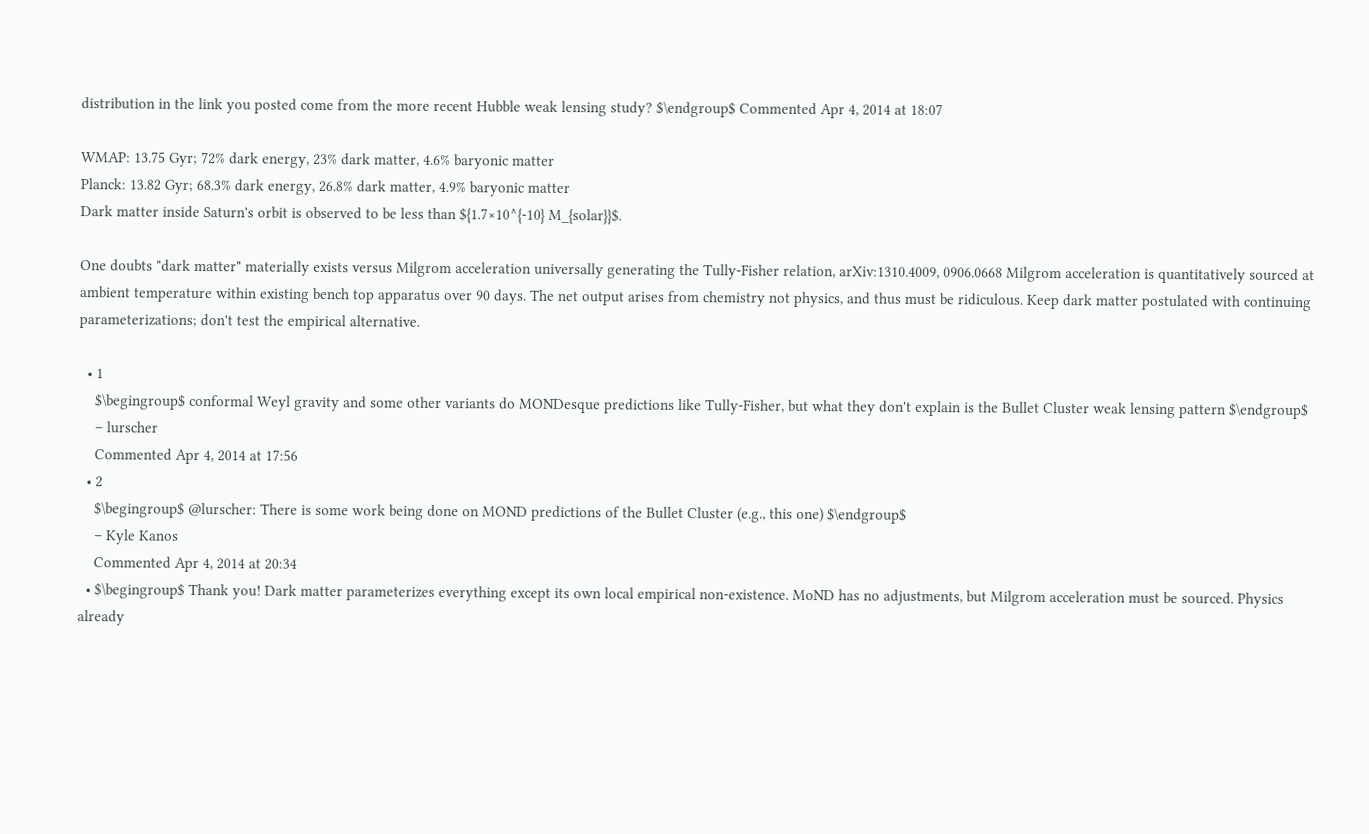distribution in the link you posted come from the more recent Hubble weak lensing study? $\endgroup$ Commented Apr 4, 2014 at 18:07

WMAP: 13.75 Gyr; 72% dark energy, 23% dark matter, 4.6% baryonic matter
Planck: 13.82 Gyr; 68.3% dark energy, 26.8% dark matter, 4.9% baryonic matter
Dark matter inside Saturn's orbit is observed to be less than ${1.7×10^{-10} M_{solar}}$.

One doubts "dark matter" materially exists versus Milgrom acceleration universally generating the Tully-Fisher relation, arXiv:1310.4009, 0906.0668 Milgrom acceleration is quantitatively sourced at ambient temperature within existing bench top apparatus over 90 days. The net output arises from chemistry not physics, and thus must be ridiculous. Keep dark matter postulated with continuing parameterizations; don't test the empirical alternative.

  • 1
    $\begingroup$ conformal Weyl gravity and some other variants do MONDesque predictions like Tully-Fisher, but what they don't explain is the Bullet Cluster weak lensing pattern $\endgroup$
    – lurscher
    Commented Apr 4, 2014 at 17:56
  • 2
    $\begingroup$ @lurscher: There is some work being done on MOND predictions of the Bullet Cluster (e.g., this one) $\endgroup$
    – Kyle Kanos
    Commented Apr 4, 2014 at 20:34
  • $\begingroup$ Thank you! Dark matter parameterizes everything except its own local empirical non-existence. MoND has no adjustments, but Milgrom acceleration must be sourced. Physics already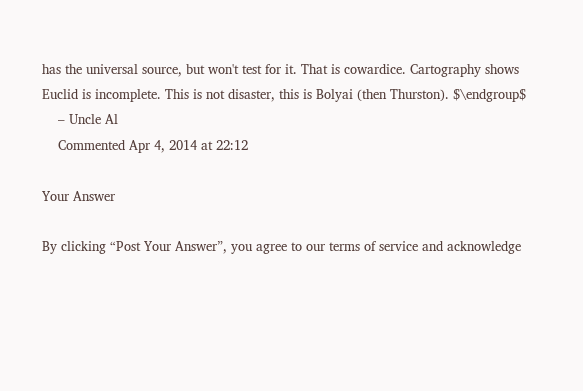has the universal source, but won't test for it. That is cowardice. Cartography shows Euclid is incomplete. This is not disaster, this is Bolyai (then Thurston). $\endgroup$
    – Uncle Al
    Commented Apr 4, 2014 at 22:12

Your Answer

By clicking “Post Your Answer”, you agree to our terms of service and acknowledge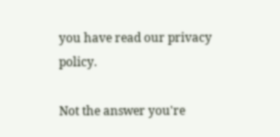you have read our privacy policy.

Not the answer you're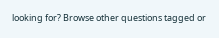looking for? Browse other questions tagged or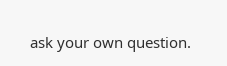ask your own question.